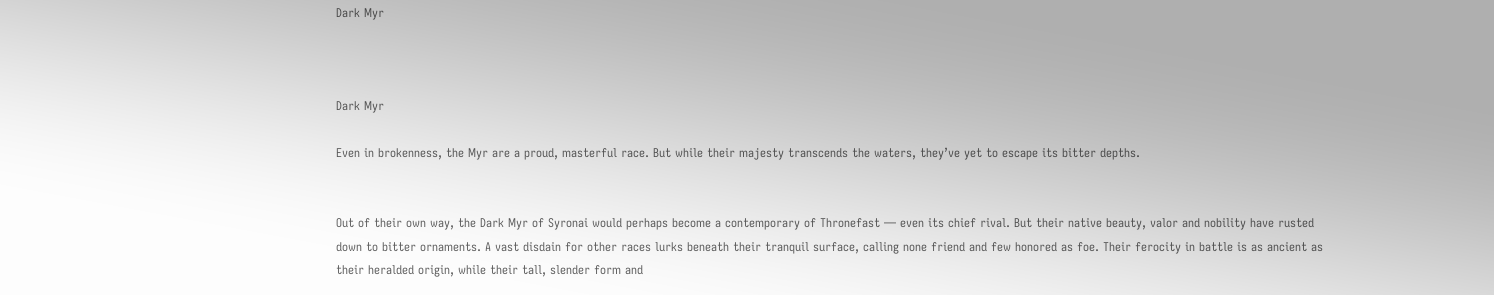Dark Myr



Dark Myr

Even in brokenness, the Myr are a proud, masterful race. But while their majesty transcends the waters, they’ve yet to escape its bitter depths.


Out of their own way, the Dark Myr of Syronai would perhaps become a contemporary of Thronefast — even its chief rival. But their native beauty, valor and nobility have rusted down to bitter ornaments. A vast disdain for other races lurks beneath their tranquil surface, calling none friend and few honored as foe. Their ferocity in battle is as ancient as their heralded origin, while their tall, slender form and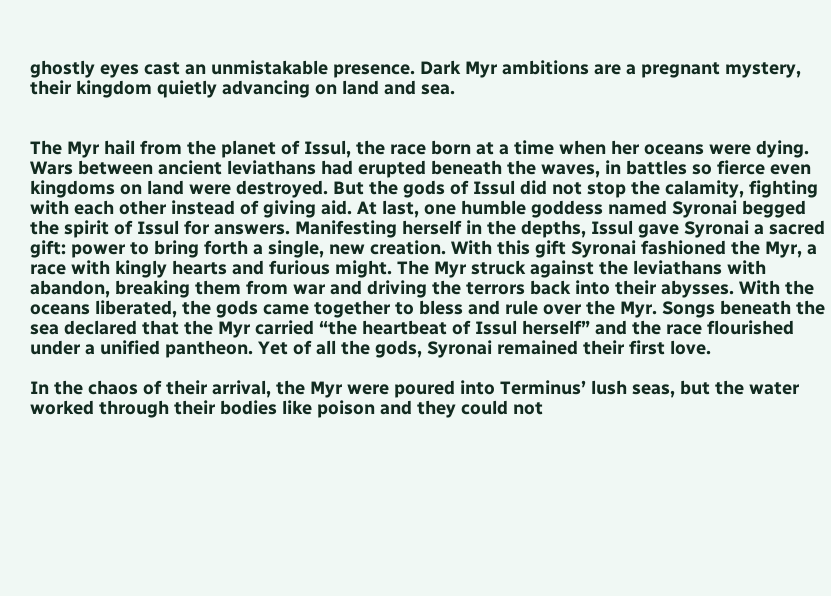ghostly eyes cast an unmistakable presence. Dark Myr ambitions are a pregnant mystery, their kingdom quietly advancing on land and sea.


The Myr hail from the planet of Issul, the race born at a time when her oceans were dying. Wars between ancient leviathans had erupted beneath the waves, in battles so fierce even kingdoms on land were destroyed. But the gods of Issul did not stop the calamity, fighting with each other instead of giving aid. At last, one humble goddess named Syronai begged the spirit of Issul for answers. Manifesting herself in the depths, Issul gave Syronai a sacred gift: power to bring forth a single, new creation. With this gift Syronai fashioned the Myr, a race with kingly hearts and furious might. The Myr struck against the leviathans with abandon, breaking them from war and driving the terrors back into their abysses. With the oceans liberated, the gods came together to bless and rule over the Myr. Songs beneath the sea declared that the Myr carried “the heartbeat of Issul herself” and the race flourished under a unified pantheon. Yet of all the gods, Syronai remained their first love.

In the chaos of their arrival, the Myr were poured into Terminus’ lush seas, but the water worked through their bodies like poison and they could not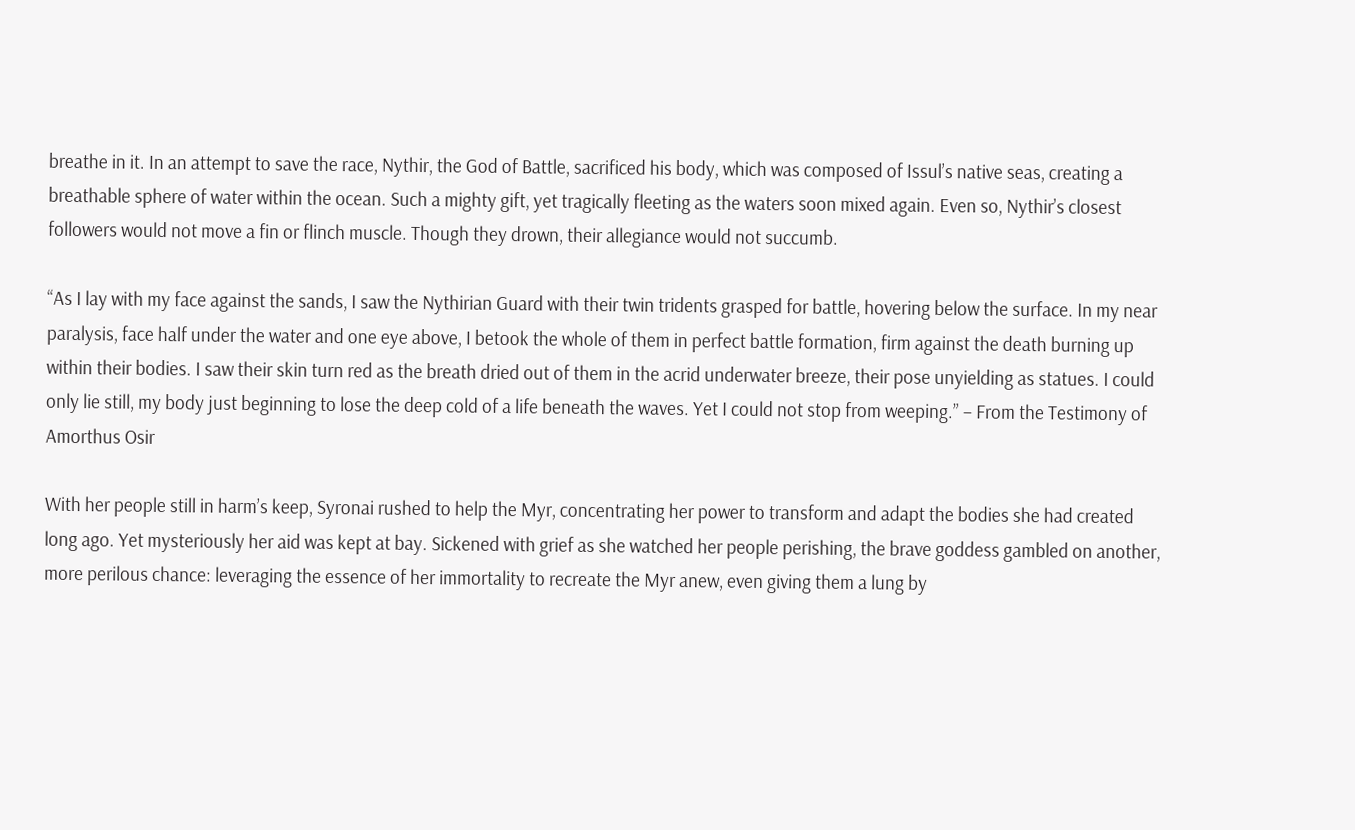breathe in it. In an attempt to save the race, Nythir, the God of Battle, sacrificed his body, which was composed of Issul’s native seas, creating a breathable sphere of water within the ocean. Such a mighty gift, yet tragically fleeting as the waters soon mixed again. Even so, Nythir’s closest followers would not move a fin or flinch muscle. Though they drown, their allegiance would not succumb.

“As I lay with my face against the sands, I saw the Nythirian Guard with their twin tridents grasped for battle, hovering below the surface. In my near paralysis, face half under the water and one eye above, I betook the whole of them in perfect battle formation, firm against the death burning up within their bodies. I saw their skin turn red as the breath dried out of them in the acrid underwater breeze, their pose unyielding as statues. I could only lie still, my body just beginning to lose the deep cold of a life beneath the waves. Yet I could not stop from weeping.” – From the Testimony of Amorthus Osir

With her people still in harm’s keep, Syronai rushed to help the Myr, concentrating her power to transform and adapt the bodies she had created long ago. Yet mysteriously her aid was kept at bay. Sickened with grief as she watched her people perishing, the brave goddess gambled on another, more perilous chance: leveraging the essence of her immortality to recreate the Myr anew, even giving them a lung by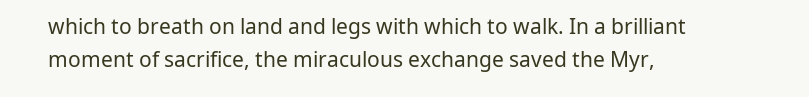which to breath on land and legs with which to walk. In a brilliant moment of sacrifice, the miraculous exchange saved the Myr,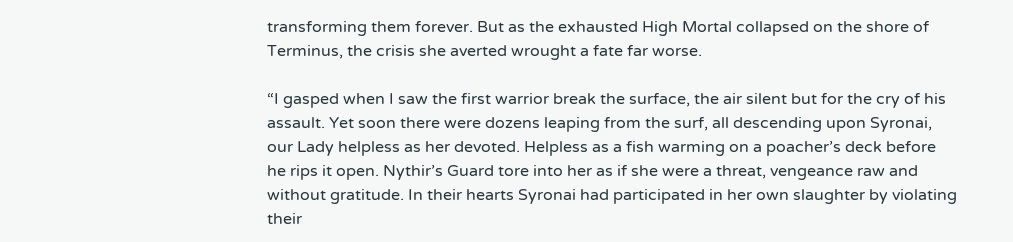transforming them forever. But as the exhausted High Mortal collapsed on the shore of Terminus, the crisis she averted wrought a fate far worse.

“I gasped when I saw the first warrior break the surface, the air silent but for the cry of his assault. Yet soon there were dozens leaping from the surf, all descending upon Syronai, our Lady helpless as her devoted. Helpless as a fish warming on a poacher’s deck before he rips it open. Nythir’s Guard tore into her as if she were a threat, vengeance raw and without gratitude. In their hearts Syronai had participated in her own slaughter by violating their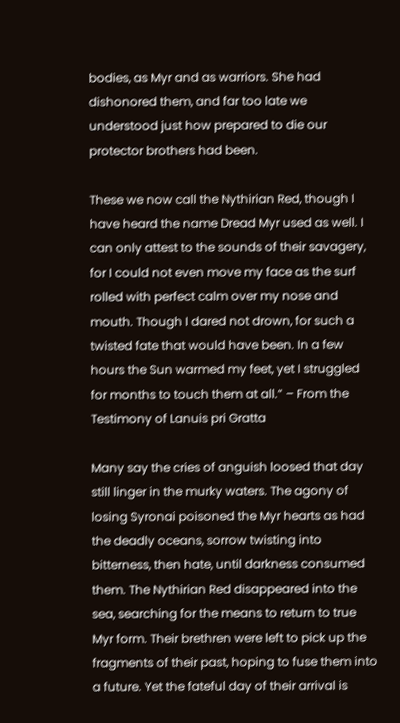bodies, as Myr and as warriors. She had dishonored them, and far too late we understood just how prepared to die our protector brothers had been.

These we now call the Nythirian Red, though I have heard the name Dread Myr used as well. I can only attest to the sounds of their savagery, for I could not even move my face as the surf rolled with perfect calm over my nose and mouth. Though I dared not drown, for such a twisted fate that would have been. In a few hours the Sun warmed my feet, yet I struggled for months to touch them at all.” – From the Testimony of Lanuis pri Gratta

Many say the cries of anguish loosed that day still linger in the murky waters. The agony of losing Syronai poisoned the Myr hearts as had the deadly oceans, sorrow twisting into bitterness, then hate, until darkness consumed them. The Nythirian Red disappeared into the sea, searching for the means to return to true Myr form. Their brethren were left to pick up the fragments of their past, hoping to fuse them into a future. Yet the fateful day of their arrival is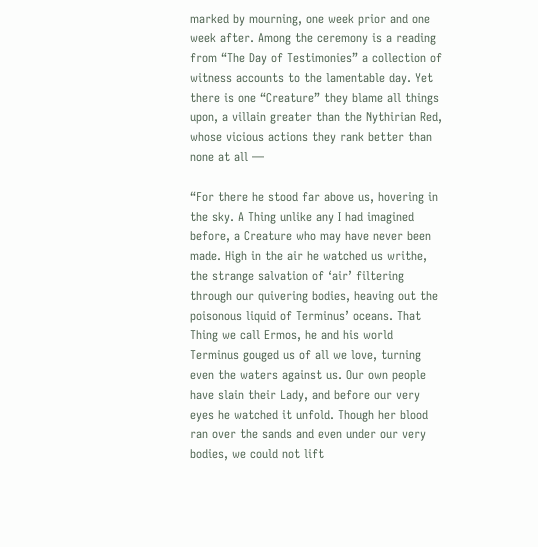marked by mourning, one week prior and one week after. Among the ceremony is a reading from “The Day of Testimonies” a collection of witness accounts to the lamentable day. Yet there is one “Creature” they blame all things upon, a villain greater than the Nythirian Red, whose vicious actions they rank better than none at all —

“For there he stood far above us, hovering in the sky. A Thing unlike any I had imagined before, a Creature who may have never been made. High in the air he watched us writhe, the strange salvation of ‘air’ filtering through our quivering bodies, heaving out the poisonous liquid of Terminus’ oceans. That Thing we call Ermos, he and his world Terminus gouged us of all we love, turning even the waters against us. Our own people have slain their Lady, and before our very eyes he watched it unfold. Though her blood ran over the sands and even under our very bodies, we could not lift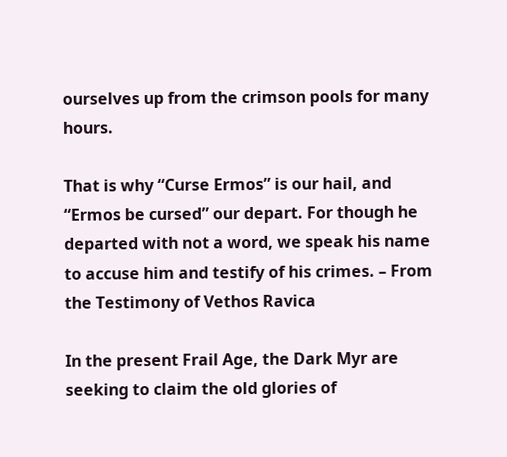ourselves up from the crimson pools for many hours.

That is why “Curse Ermos” is our hail, and “Ermos be cursed” our depart. For though he departed with not a word, we speak his name to accuse him and testify of his crimes. – From the Testimony of Vethos Ravica

In the present Frail Age, the Dark Myr are seeking to claim the old glories of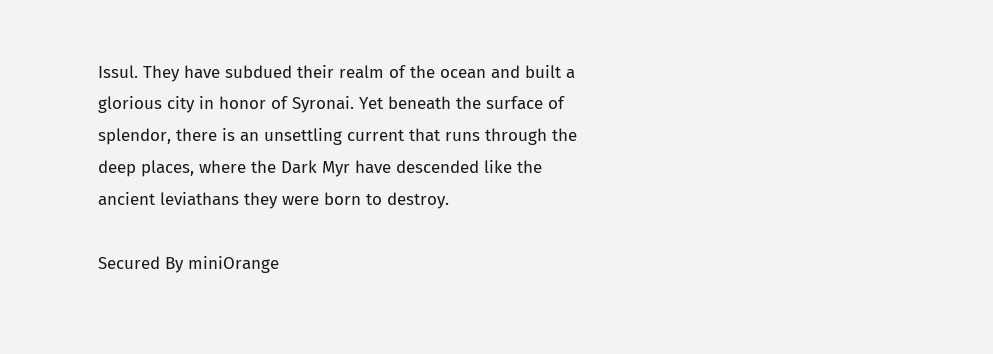Issul. They have subdued their realm of the ocean and built a glorious city in honor of Syronai. Yet beneath the surface of splendor, there is an unsettling current that runs through the deep places, where the Dark Myr have descended like the ancient leviathans they were born to destroy.

Secured By miniOrange